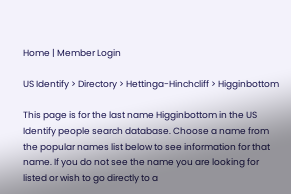Home | Member Login

US Identify > Directory > Hettinga-Hinchcliff > Higginbottom

This page is for the last name Higginbottom in the US Identify people search database. Choose a name from the popular names list below to see information for that name. If you do not see the name you are looking for listed or wish to go directly to a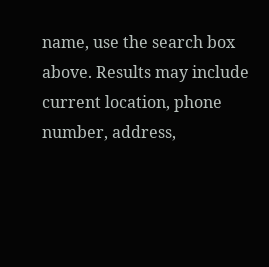name, use the search box above. Results may include current location, phone number, address,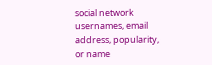social network usernames, email address, popularity, or name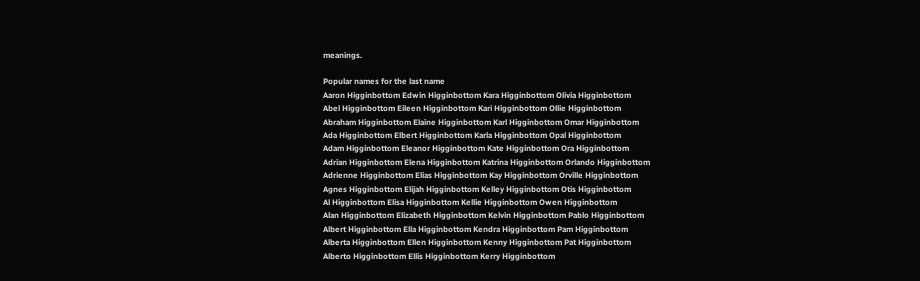meanings.

Popular names for the last name
Aaron Higginbottom Edwin Higginbottom Kara Higginbottom Olivia Higginbottom
Abel Higginbottom Eileen Higginbottom Kari Higginbottom Ollie Higginbottom
Abraham Higginbottom Elaine Higginbottom Karl Higginbottom Omar Higginbottom
Ada Higginbottom Elbert Higginbottom Karla Higginbottom Opal Higginbottom
Adam Higginbottom Eleanor Higginbottom Kate Higginbottom Ora Higginbottom
Adrian Higginbottom Elena Higginbottom Katrina Higginbottom Orlando Higginbottom
Adrienne Higginbottom Elias Higginbottom Kay Higginbottom Orville Higginbottom
Agnes Higginbottom Elijah Higginbottom Kelley Higginbottom Otis Higginbottom
Al Higginbottom Elisa Higginbottom Kellie Higginbottom Owen Higginbottom
Alan Higginbottom Elizabeth Higginbottom Kelvin Higginbottom Pablo Higginbottom
Albert Higginbottom Ella Higginbottom Kendra Higginbottom Pam Higginbottom
Alberta Higginbottom Ellen Higginbottom Kenny Higginbottom Pat Higginbottom
Alberto Higginbottom Ellis Higginbottom Kerry Higginbottom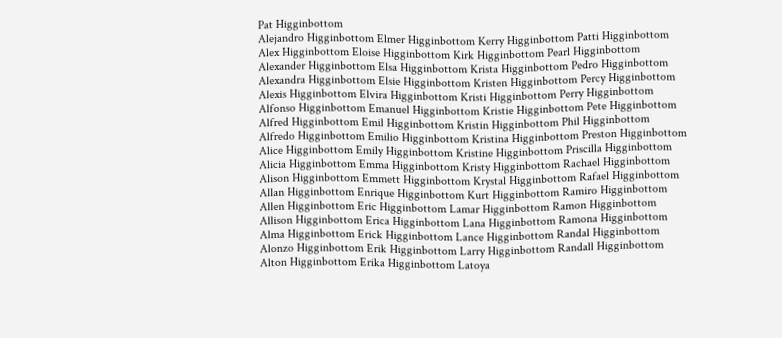Pat Higginbottom
Alejandro Higginbottom Elmer Higginbottom Kerry Higginbottom Patti Higginbottom
Alex Higginbottom Eloise Higginbottom Kirk Higginbottom Pearl Higginbottom
Alexander Higginbottom Elsa Higginbottom Krista Higginbottom Pedro Higginbottom
Alexandra Higginbottom Elsie Higginbottom Kristen Higginbottom Percy Higginbottom
Alexis Higginbottom Elvira Higginbottom Kristi Higginbottom Perry Higginbottom
Alfonso Higginbottom Emanuel Higginbottom Kristie Higginbottom Pete Higginbottom
Alfred Higginbottom Emil Higginbottom Kristin Higginbottom Phil Higginbottom
Alfredo Higginbottom Emilio Higginbottom Kristina Higginbottom Preston Higginbottom
Alice Higginbottom Emily Higginbottom Kristine Higginbottom Priscilla Higginbottom
Alicia Higginbottom Emma Higginbottom Kristy Higginbottom Rachael Higginbottom
Alison Higginbottom Emmett Higginbottom Krystal Higginbottom Rafael Higginbottom
Allan Higginbottom Enrique Higginbottom Kurt Higginbottom Ramiro Higginbottom
Allen Higginbottom Eric Higginbottom Lamar Higginbottom Ramon Higginbottom
Allison Higginbottom Erica Higginbottom Lana Higginbottom Ramona Higginbottom
Alma Higginbottom Erick Higginbottom Lance Higginbottom Randal Higginbottom
Alonzo Higginbottom Erik Higginbottom Larry Higginbottom Randall Higginbottom
Alton Higginbottom Erika Higginbottom Latoya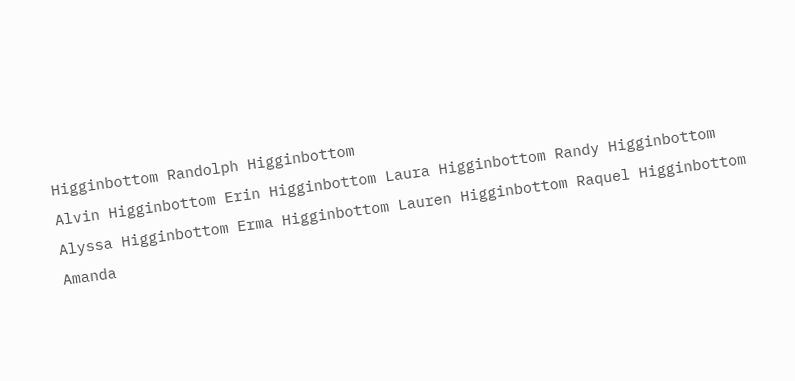Higginbottom Randolph Higginbottom
Alvin Higginbottom Erin Higginbottom Laura Higginbottom Randy Higginbottom
Alyssa Higginbottom Erma Higginbottom Lauren Higginbottom Raquel Higginbottom
Amanda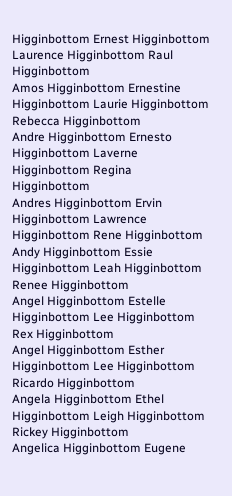Higginbottom Ernest Higginbottom Laurence Higginbottom Raul Higginbottom
Amos Higginbottom Ernestine Higginbottom Laurie Higginbottom Rebecca Higginbottom
Andre Higginbottom Ernesto Higginbottom Laverne Higginbottom Regina Higginbottom
Andres Higginbottom Ervin Higginbottom Lawrence Higginbottom Rene Higginbottom
Andy Higginbottom Essie Higginbottom Leah Higginbottom Renee Higginbottom
Angel Higginbottom Estelle Higginbottom Lee Higginbottom Rex Higginbottom
Angel Higginbottom Esther Higginbottom Lee Higginbottom Ricardo Higginbottom
Angela Higginbottom Ethel Higginbottom Leigh Higginbottom Rickey Higginbottom
Angelica Higginbottom Eugene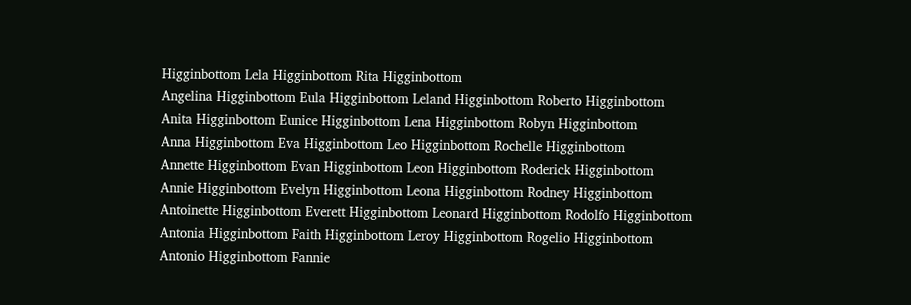Higginbottom Lela Higginbottom Rita Higginbottom
Angelina Higginbottom Eula Higginbottom Leland Higginbottom Roberto Higginbottom
Anita Higginbottom Eunice Higginbottom Lena Higginbottom Robyn Higginbottom
Anna Higginbottom Eva Higginbottom Leo Higginbottom Rochelle Higginbottom
Annette Higginbottom Evan Higginbottom Leon Higginbottom Roderick Higginbottom
Annie Higginbottom Evelyn Higginbottom Leona Higginbottom Rodney Higginbottom
Antoinette Higginbottom Everett Higginbottom Leonard Higginbottom Rodolfo Higginbottom
Antonia Higginbottom Faith Higginbottom Leroy Higginbottom Rogelio Higginbottom
Antonio Higginbottom Fannie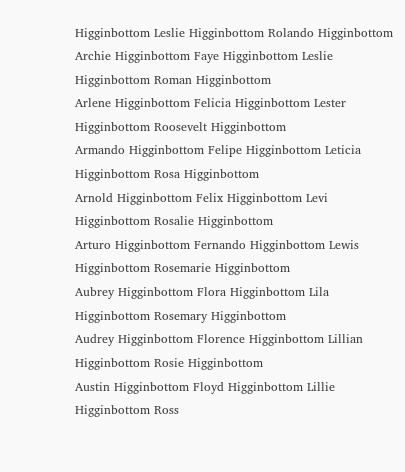Higginbottom Leslie Higginbottom Rolando Higginbottom
Archie Higginbottom Faye Higginbottom Leslie Higginbottom Roman Higginbottom
Arlene Higginbottom Felicia Higginbottom Lester Higginbottom Roosevelt Higginbottom
Armando Higginbottom Felipe Higginbottom Leticia Higginbottom Rosa Higginbottom
Arnold Higginbottom Felix Higginbottom Levi Higginbottom Rosalie Higginbottom
Arturo Higginbottom Fernando Higginbottom Lewis Higginbottom Rosemarie Higginbottom
Aubrey Higginbottom Flora Higginbottom Lila Higginbottom Rosemary Higginbottom
Audrey Higginbottom Florence Higginbottom Lillian Higginbottom Rosie Higginbottom
Austin Higginbottom Floyd Higginbottom Lillie Higginbottom Ross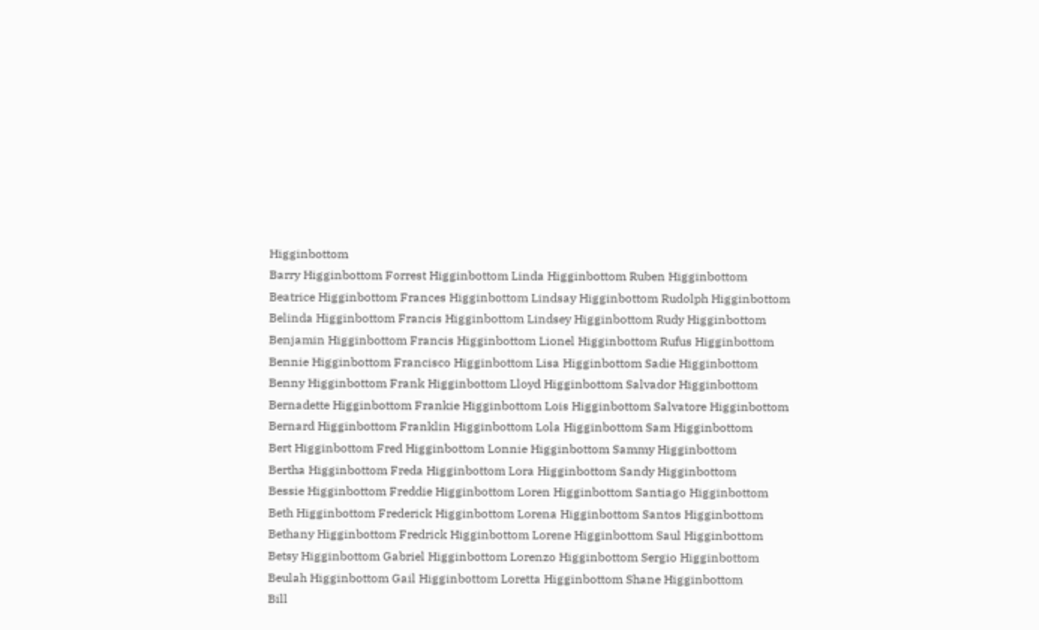Higginbottom
Barry Higginbottom Forrest Higginbottom Linda Higginbottom Ruben Higginbottom
Beatrice Higginbottom Frances Higginbottom Lindsay Higginbottom Rudolph Higginbottom
Belinda Higginbottom Francis Higginbottom Lindsey Higginbottom Rudy Higginbottom
Benjamin Higginbottom Francis Higginbottom Lionel Higginbottom Rufus Higginbottom
Bennie Higginbottom Francisco Higginbottom Lisa Higginbottom Sadie Higginbottom
Benny Higginbottom Frank Higginbottom Lloyd Higginbottom Salvador Higginbottom
Bernadette Higginbottom Frankie Higginbottom Lois Higginbottom Salvatore Higginbottom
Bernard Higginbottom Franklin Higginbottom Lola Higginbottom Sam Higginbottom
Bert Higginbottom Fred Higginbottom Lonnie Higginbottom Sammy Higginbottom
Bertha Higginbottom Freda Higginbottom Lora Higginbottom Sandy Higginbottom
Bessie Higginbottom Freddie Higginbottom Loren Higginbottom Santiago Higginbottom
Beth Higginbottom Frederick Higginbottom Lorena Higginbottom Santos Higginbottom
Bethany Higginbottom Fredrick Higginbottom Lorene Higginbottom Saul Higginbottom
Betsy Higginbottom Gabriel Higginbottom Lorenzo Higginbottom Sergio Higginbottom
Beulah Higginbottom Gail Higginbottom Loretta Higginbottom Shane Higginbottom
Bill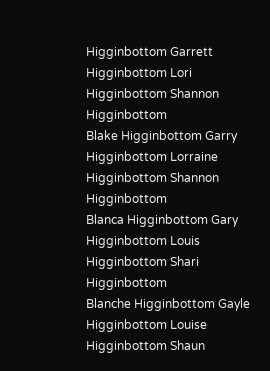Higginbottom Garrett Higginbottom Lori Higginbottom Shannon Higginbottom
Blake Higginbottom Garry Higginbottom Lorraine Higginbottom Shannon Higginbottom
Blanca Higginbottom Gary Higginbottom Louis Higginbottom Shari Higginbottom
Blanche Higginbottom Gayle Higginbottom Louise Higginbottom Shaun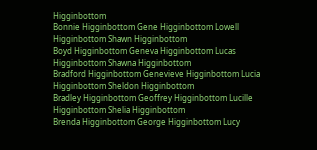Higginbottom
Bonnie Higginbottom Gene Higginbottom Lowell Higginbottom Shawn Higginbottom
Boyd Higginbottom Geneva Higginbottom Lucas Higginbottom Shawna Higginbottom
Bradford Higginbottom Genevieve Higginbottom Lucia Higginbottom Sheldon Higginbottom
Bradley Higginbottom Geoffrey Higginbottom Lucille Higginbottom Shelia Higginbottom
Brenda Higginbottom George Higginbottom Lucy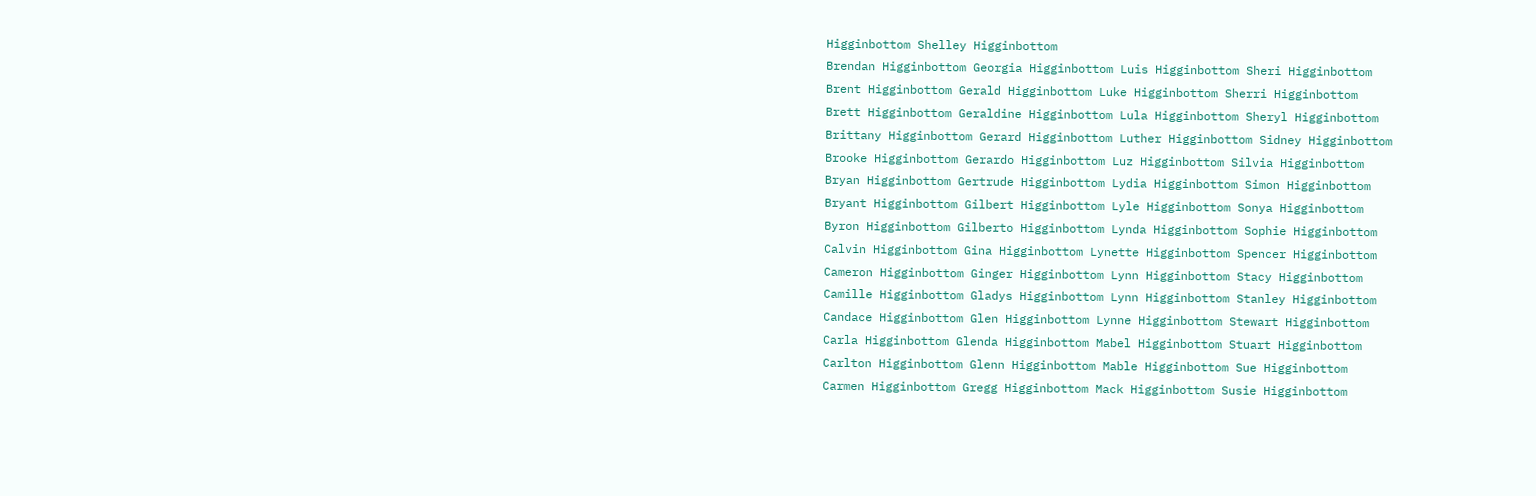Higginbottom Shelley Higginbottom
Brendan Higginbottom Georgia Higginbottom Luis Higginbottom Sheri Higginbottom
Brent Higginbottom Gerald Higginbottom Luke Higginbottom Sherri Higginbottom
Brett Higginbottom Geraldine Higginbottom Lula Higginbottom Sheryl Higginbottom
Brittany Higginbottom Gerard Higginbottom Luther Higginbottom Sidney Higginbottom
Brooke Higginbottom Gerardo Higginbottom Luz Higginbottom Silvia Higginbottom
Bryan Higginbottom Gertrude Higginbottom Lydia Higginbottom Simon Higginbottom
Bryant Higginbottom Gilbert Higginbottom Lyle Higginbottom Sonya Higginbottom
Byron Higginbottom Gilberto Higginbottom Lynda Higginbottom Sophie Higginbottom
Calvin Higginbottom Gina Higginbottom Lynette Higginbottom Spencer Higginbottom
Cameron Higginbottom Ginger Higginbottom Lynn Higginbottom Stacy Higginbottom
Camille Higginbottom Gladys Higginbottom Lynn Higginbottom Stanley Higginbottom
Candace Higginbottom Glen Higginbottom Lynne Higginbottom Stewart Higginbottom
Carla Higginbottom Glenda Higginbottom Mabel Higginbottom Stuart Higginbottom
Carlton Higginbottom Glenn Higginbottom Mable Higginbottom Sue Higginbottom
Carmen Higginbottom Gregg Higginbottom Mack Higginbottom Susie Higginbottom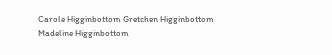Carole Higginbottom Gretchen Higginbottom Madeline Higginbottom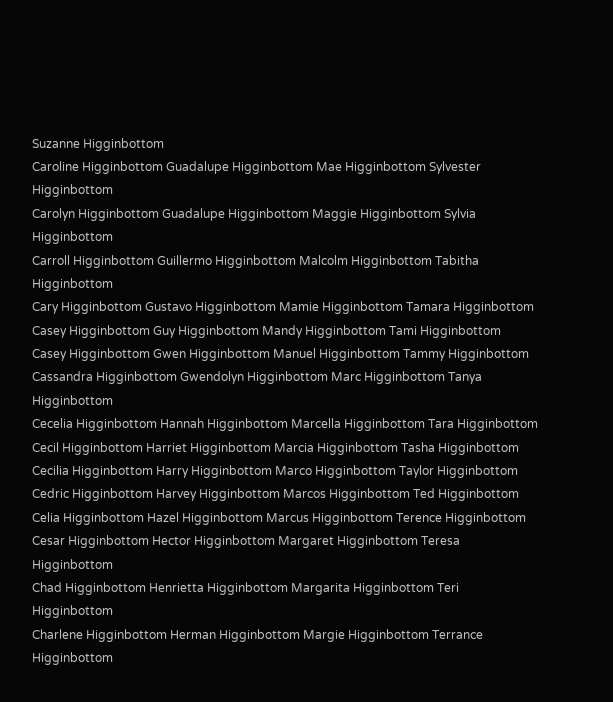Suzanne Higginbottom
Caroline Higginbottom Guadalupe Higginbottom Mae Higginbottom Sylvester Higginbottom
Carolyn Higginbottom Guadalupe Higginbottom Maggie Higginbottom Sylvia Higginbottom
Carroll Higginbottom Guillermo Higginbottom Malcolm Higginbottom Tabitha Higginbottom
Cary Higginbottom Gustavo Higginbottom Mamie Higginbottom Tamara Higginbottom
Casey Higginbottom Guy Higginbottom Mandy Higginbottom Tami Higginbottom
Casey Higginbottom Gwen Higginbottom Manuel Higginbottom Tammy Higginbottom
Cassandra Higginbottom Gwendolyn Higginbottom Marc Higginbottom Tanya Higginbottom
Cecelia Higginbottom Hannah Higginbottom Marcella Higginbottom Tara Higginbottom
Cecil Higginbottom Harriet Higginbottom Marcia Higginbottom Tasha Higginbottom
Cecilia Higginbottom Harry Higginbottom Marco Higginbottom Taylor Higginbottom
Cedric Higginbottom Harvey Higginbottom Marcos Higginbottom Ted Higginbottom
Celia Higginbottom Hazel Higginbottom Marcus Higginbottom Terence Higginbottom
Cesar Higginbottom Hector Higginbottom Margaret Higginbottom Teresa Higginbottom
Chad Higginbottom Henrietta Higginbottom Margarita Higginbottom Teri Higginbottom
Charlene Higginbottom Herman Higginbottom Margie Higginbottom Terrance Higginbottom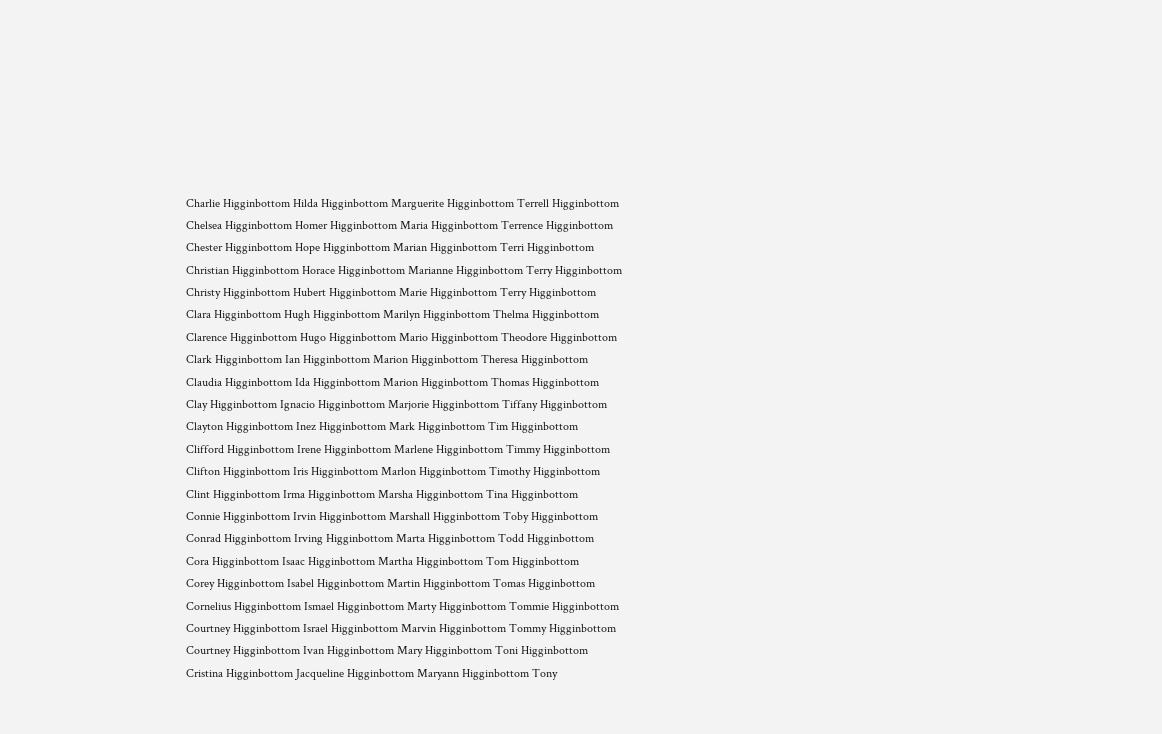Charlie Higginbottom Hilda Higginbottom Marguerite Higginbottom Terrell Higginbottom
Chelsea Higginbottom Homer Higginbottom Maria Higginbottom Terrence Higginbottom
Chester Higginbottom Hope Higginbottom Marian Higginbottom Terri Higginbottom
Christian Higginbottom Horace Higginbottom Marianne Higginbottom Terry Higginbottom
Christy Higginbottom Hubert Higginbottom Marie Higginbottom Terry Higginbottom
Clara Higginbottom Hugh Higginbottom Marilyn Higginbottom Thelma Higginbottom
Clarence Higginbottom Hugo Higginbottom Mario Higginbottom Theodore Higginbottom
Clark Higginbottom Ian Higginbottom Marion Higginbottom Theresa Higginbottom
Claudia Higginbottom Ida Higginbottom Marion Higginbottom Thomas Higginbottom
Clay Higginbottom Ignacio Higginbottom Marjorie Higginbottom Tiffany Higginbottom
Clayton Higginbottom Inez Higginbottom Mark Higginbottom Tim Higginbottom
Clifford Higginbottom Irene Higginbottom Marlene Higginbottom Timmy Higginbottom
Clifton Higginbottom Iris Higginbottom Marlon Higginbottom Timothy Higginbottom
Clint Higginbottom Irma Higginbottom Marsha Higginbottom Tina Higginbottom
Connie Higginbottom Irvin Higginbottom Marshall Higginbottom Toby Higginbottom
Conrad Higginbottom Irving Higginbottom Marta Higginbottom Todd Higginbottom
Cora Higginbottom Isaac Higginbottom Martha Higginbottom Tom Higginbottom
Corey Higginbottom Isabel Higginbottom Martin Higginbottom Tomas Higginbottom
Cornelius Higginbottom Ismael Higginbottom Marty Higginbottom Tommie Higginbottom
Courtney Higginbottom Israel Higginbottom Marvin Higginbottom Tommy Higginbottom
Courtney Higginbottom Ivan Higginbottom Mary Higginbottom Toni Higginbottom
Cristina Higginbottom Jacqueline Higginbottom Maryann Higginbottom Tony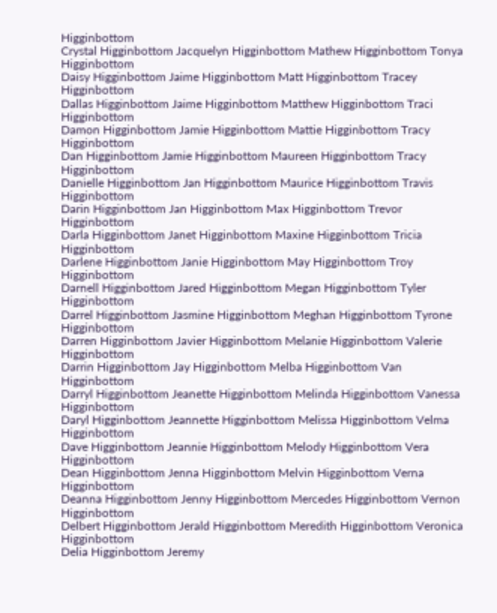Higginbottom
Crystal Higginbottom Jacquelyn Higginbottom Mathew Higginbottom Tonya Higginbottom
Daisy Higginbottom Jaime Higginbottom Matt Higginbottom Tracey Higginbottom
Dallas Higginbottom Jaime Higginbottom Matthew Higginbottom Traci Higginbottom
Damon Higginbottom Jamie Higginbottom Mattie Higginbottom Tracy Higginbottom
Dan Higginbottom Jamie Higginbottom Maureen Higginbottom Tracy Higginbottom
Danielle Higginbottom Jan Higginbottom Maurice Higginbottom Travis Higginbottom
Darin Higginbottom Jan Higginbottom Max Higginbottom Trevor Higginbottom
Darla Higginbottom Janet Higginbottom Maxine Higginbottom Tricia Higginbottom
Darlene Higginbottom Janie Higginbottom May Higginbottom Troy Higginbottom
Darnell Higginbottom Jared Higginbottom Megan Higginbottom Tyler Higginbottom
Darrel Higginbottom Jasmine Higginbottom Meghan Higginbottom Tyrone Higginbottom
Darren Higginbottom Javier Higginbottom Melanie Higginbottom Valerie Higginbottom
Darrin Higginbottom Jay Higginbottom Melba Higginbottom Van Higginbottom
Darryl Higginbottom Jeanette Higginbottom Melinda Higginbottom Vanessa Higginbottom
Daryl Higginbottom Jeannette Higginbottom Melissa Higginbottom Velma Higginbottom
Dave Higginbottom Jeannie Higginbottom Melody Higginbottom Vera Higginbottom
Dean Higginbottom Jenna Higginbottom Melvin Higginbottom Verna Higginbottom
Deanna Higginbottom Jenny Higginbottom Mercedes Higginbottom Vernon Higginbottom
Delbert Higginbottom Jerald Higginbottom Meredith Higginbottom Veronica Higginbottom
Delia Higginbottom Jeremy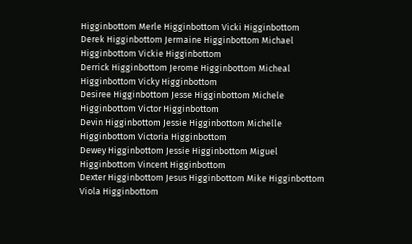Higginbottom Merle Higginbottom Vicki Higginbottom
Derek Higginbottom Jermaine Higginbottom Michael Higginbottom Vickie Higginbottom
Derrick Higginbottom Jerome Higginbottom Micheal Higginbottom Vicky Higginbottom
Desiree Higginbottom Jesse Higginbottom Michele Higginbottom Victor Higginbottom
Devin Higginbottom Jessie Higginbottom Michelle Higginbottom Victoria Higginbottom
Dewey Higginbottom Jessie Higginbottom Miguel Higginbottom Vincent Higginbottom
Dexter Higginbottom Jesus Higginbottom Mike Higginbottom Viola Higginbottom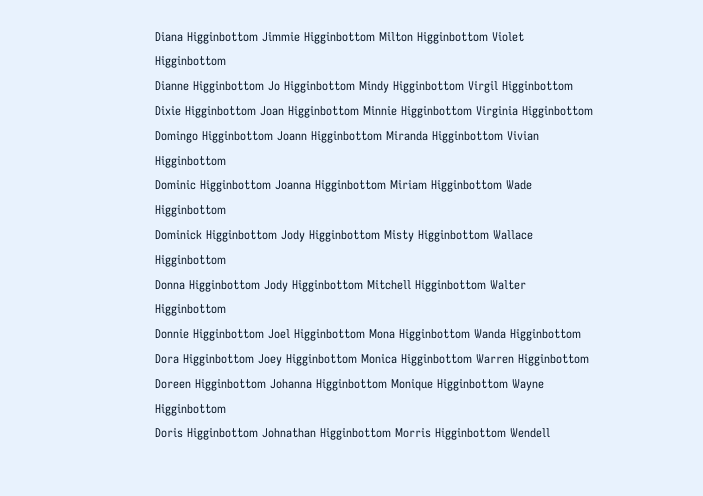Diana Higginbottom Jimmie Higginbottom Milton Higginbottom Violet Higginbottom
Dianne Higginbottom Jo Higginbottom Mindy Higginbottom Virgil Higginbottom
Dixie Higginbottom Joan Higginbottom Minnie Higginbottom Virginia Higginbottom
Domingo Higginbottom Joann Higginbottom Miranda Higginbottom Vivian Higginbottom
Dominic Higginbottom Joanna Higginbottom Miriam Higginbottom Wade Higginbottom
Dominick Higginbottom Jody Higginbottom Misty Higginbottom Wallace Higginbottom
Donna Higginbottom Jody Higginbottom Mitchell Higginbottom Walter Higginbottom
Donnie Higginbottom Joel Higginbottom Mona Higginbottom Wanda Higginbottom
Dora Higginbottom Joey Higginbottom Monica Higginbottom Warren Higginbottom
Doreen Higginbottom Johanna Higginbottom Monique Higginbottom Wayne Higginbottom
Doris Higginbottom Johnathan Higginbottom Morris Higginbottom Wendell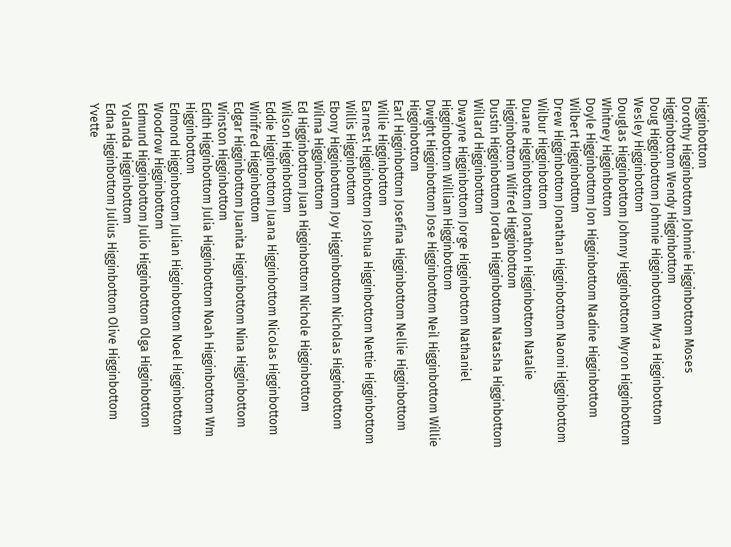Higginbottom
Dorothy Higginbottom Johnnie Higginbottom Moses Higginbottom Wendy Higginbottom
Doug Higginbottom Johnnie Higginbottom Myra Higginbottom Wesley Higginbottom
Douglas Higginbottom Johnny Higginbottom Myron Higginbottom Whitney Higginbottom
Doyle Higginbottom Jon Higginbottom Nadine Higginbottom Wilbert Higginbottom
Drew Higginbottom Jonathan Higginbottom Naomi Higginbottom Wilbur Higginbottom
Duane Higginbottom Jonathon Higginbottom Natalie Higginbottom Wilfred Higginbottom
Dustin Higginbottom Jordan Higginbottom Natasha Higginbottom Willard Higginbottom
Dwayne Higginbottom Jorge Higginbottom Nathaniel Higginbottom William Higginbottom
Dwight Higginbottom Jose Higginbottom Neil Higginbottom Willie Higginbottom
Earl Higginbottom Josefina Higginbottom Nellie Higginbottom Willie Higginbottom
Earnest Higginbottom Joshua Higginbottom Nettie Higginbottom Willis Higginbottom
Ebony Higginbottom Joy Higginbottom Nicholas Higginbottom Wilma Higginbottom
Ed Higginbottom Juan Higginbottom Nichole Higginbottom Wilson Higginbottom
Eddie Higginbottom Juana Higginbottom Nicolas Higginbottom Winifred Higginbottom
Edgar Higginbottom Juanita Higginbottom Nina Higginbottom Winston Higginbottom
Edith Higginbottom Julia Higginbottom Noah Higginbottom Wm Higginbottom
Edmond Higginbottom Julian Higginbottom Noel Higginbottom Woodrow Higginbottom
Edmund Higginbottom Julio Higginbottom Olga Higginbottom Yolanda Higginbottom
Edna Higginbottom Julius Higginbottom Olive Higginbottom Yvette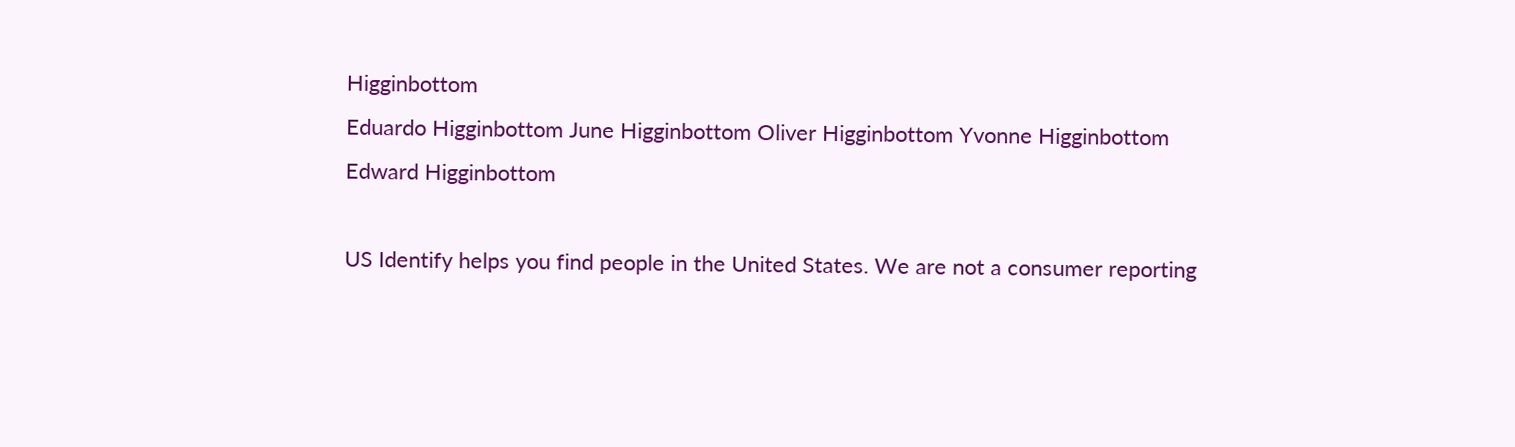Higginbottom
Eduardo Higginbottom June Higginbottom Oliver Higginbottom Yvonne Higginbottom
Edward Higginbottom

US Identify helps you find people in the United States. We are not a consumer reporting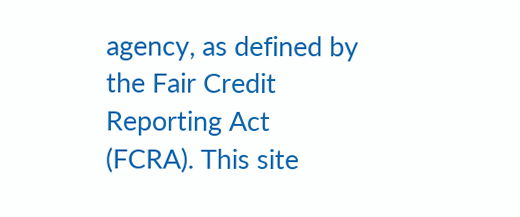agency, as defined by the Fair Credit Reporting Act (FCRA). This site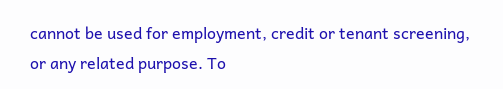cannot be used for employment, credit or tenant screening, or any related purpose. To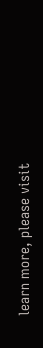learn more, please visit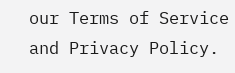our Terms of Service and Privacy Policy.